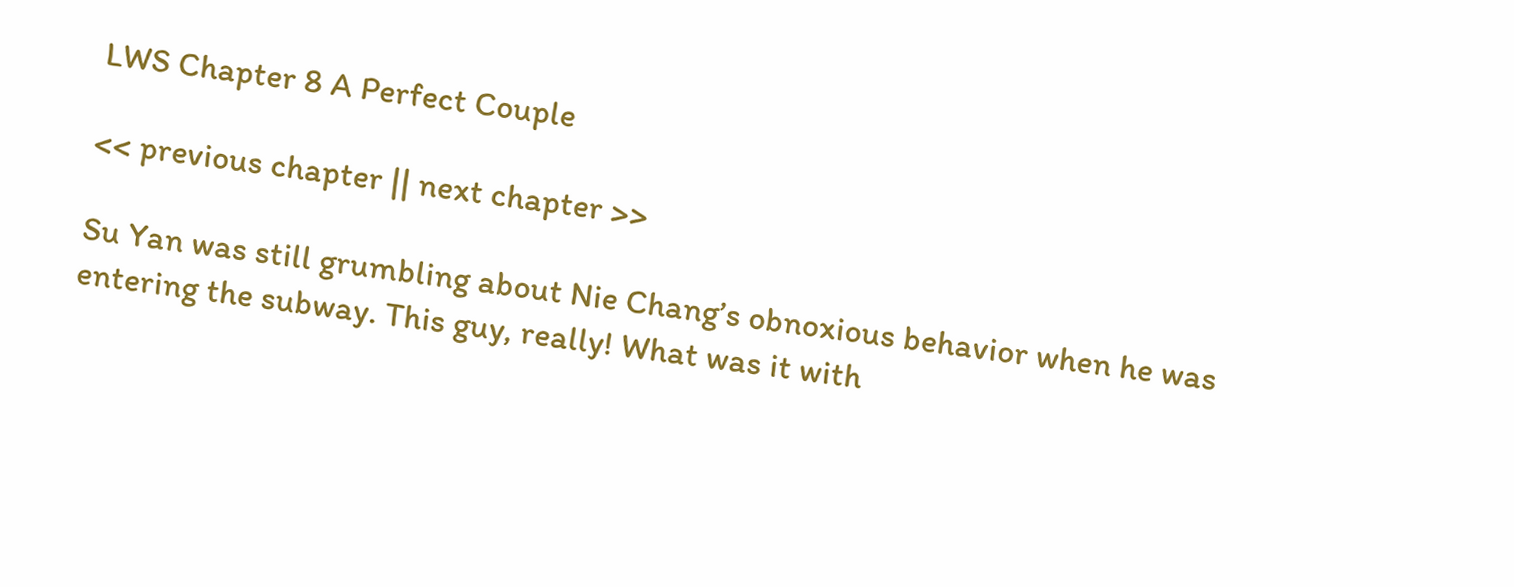LWS Chapter 8 A Perfect Couple

<< previous chapter || next chapter >>

Su Yan was still grumbling about Nie Chang’s obnoxious behavior when he was entering the subway. This guy, really! What was it with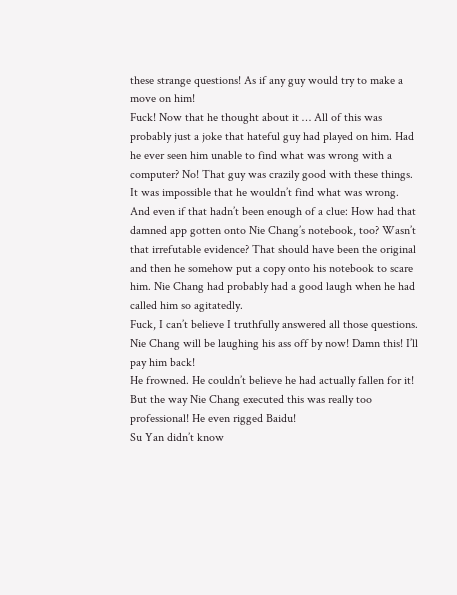these strange questions! As if any guy would try to make a move on him!
Fuck! Now that he thought about it … All of this was probably just a joke that hateful guy had played on him. Had he ever seen him unable to find what was wrong with a computer? No! That guy was crazily good with these things. It was impossible that he wouldn’t find what was wrong.
And even if that hadn’t been enough of a clue: How had that damned app gotten onto Nie Chang’s notebook, too? Wasn’t that irrefutable evidence? That should have been the original and then he somehow put a copy onto his notebook to scare him. Nie Chang had probably had a good laugh when he had called him so agitatedly.
Fuck, I can’t believe I truthfully answered all those questions. Nie Chang will be laughing his ass off by now! Damn this! I’ll pay him back!
He frowned. He couldn’t believe he had actually fallen for it! But the way Nie Chang executed this was really too professional! He even rigged Baidu!
Su Yan didn’t know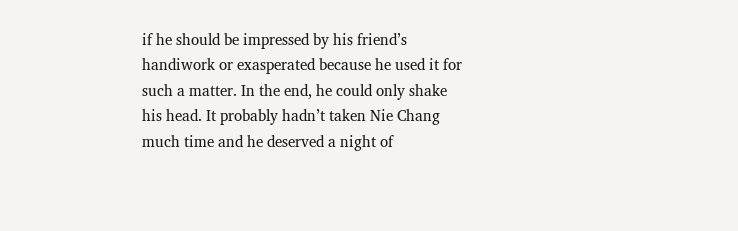if he should be impressed by his friend’s handiwork or exasperated because he used it for such a matter. In the end, he could only shake his head. It probably hadn’t taken Nie Chang much time and he deserved a night of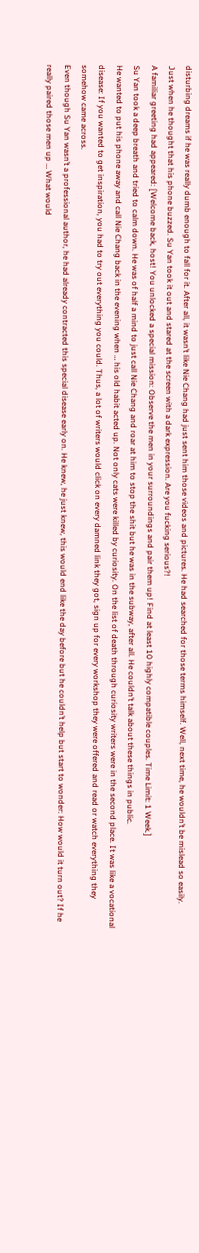disturbing dreams if he was really dumb enough to fall for it. After all, it wasn’t like Nie Chang had just sent him those videos and pictures. He had searched for those terms himself. Well, next time, he wouldn’t be mislead so easily.
Just when he thought that his phone buzzed. Su Yan took it out and stared at the screen with a dark expression. Are you fucking serious?!
A familiar greeting had appeared: [Welcome back, host! You unlocked a special mission: Observe the men in your surroundings and pair them up! Find at least 10 highly compatible couples. Time Limit: 1 Week.]
Su Yan took a deep breath and tried to calm down. He was of half a mind to just call Nie Chang and roar at him to stop the shit but he was in the subway, after all. He couldn’t talk about these things in public.
He wanted to put his phone away and call Nie Chang back in the evening when … his old habit acted up. Not only cats were killed by curiosity. On the list of death through curiosity writers were in the second place. It was like a vocational disease: If you wanted to get inspiration, you had to try out everything you could. Thus, a lot of writers would click on every damned link they got, sign up for every workshop they were offered and read or watch everything they somehow came across.
Even though Su Yan wasn’t a professional author, he had already contracted this special disease early on. He knew, he just knew, this would end like the day before but he couldn’t help but start to wonder: How would it turn out? If he really paired those men up … What would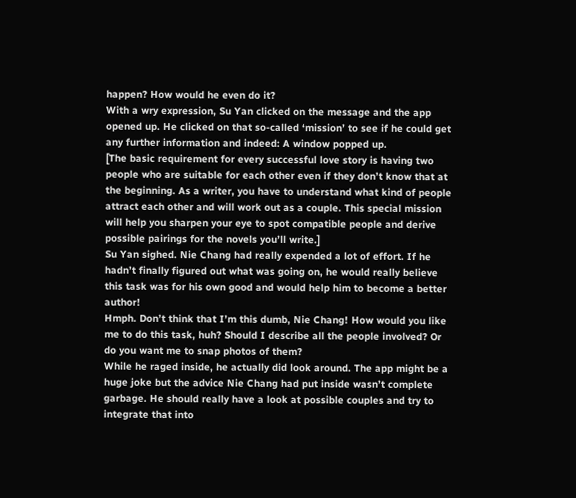happen? How would he even do it?
With a wry expression, Su Yan clicked on the message and the app opened up. He clicked on that so-called ‘mission’ to see if he could get any further information and indeed: A window popped up.
[The basic requirement for every successful love story is having two people who are suitable for each other even if they don’t know that at the beginning. As a writer, you have to understand what kind of people attract each other and will work out as a couple. This special mission will help you sharpen your eye to spot compatible people and derive possible pairings for the novels you’ll write.]
Su Yan sighed. Nie Chang had really expended a lot of effort. If he hadn’t finally figured out what was going on, he would really believe this task was for his own good and would help him to become a better author!
Hmph. Don’t think that I’m this dumb, Nie Chang! How would you like me to do this task, huh? Should I describe all the people involved? Or do you want me to snap photos of them?
While he raged inside, he actually did look around. The app might be a huge joke but the advice Nie Chang had put inside wasn’t complete garbage. He should really have a look at possible couples and try to integrate that into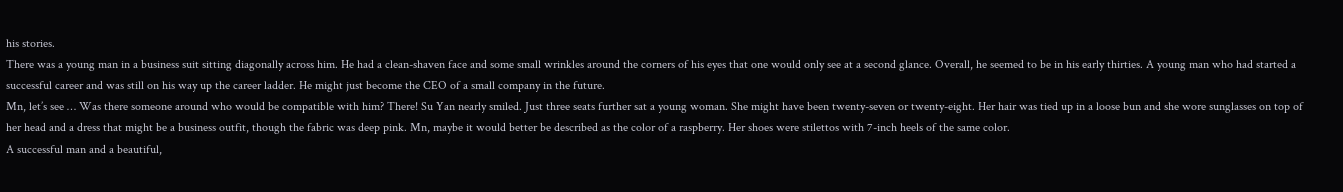his stories.
There was a young man in a business suit sitting diagonally across him. He had a clean-shaven face and some small wrinkles around the corners of his eyes that one would only see at a second glance. Overall, he seemed to be in his early thirties. A young man who had started a successful career and was still on his way up the career ladder. He might just become the CEO of a small company in the future.
Mn, let’s see … Was there someone around who would be compatible with him? There! Su Yan nearly smiled. Just three seats further sat a young woman. She might have been twenty-seven or twenty-eight. Her hair was tied up in a loose bun and she wore sunglasses on top of her head and a dress that might be a business outfit, though the fabric was deep pink. Mn, maybe it would better be described as the color of a raspberry. Her shoes were stilettos with 7-inch heels of the same color.
A successful man and a beautiful,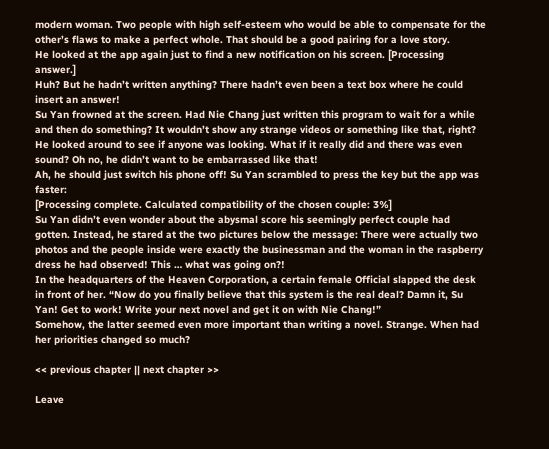modern woman. Two people with high self-esteem who would be able to compensate for the other’s flaws to make a perfect whole. That should be a good pairing for a love story.
He looked at the app again just to find a new notification on his screen. [Processing answer.]
Huh? But he hadn’t written anything? There hadn’t even been a text box where he could insert an answer!
Su Yan frowned at the screen. Had Nie Chang just written this program to wait for a while and then do something? It wouldn’t show any strange videos or something like that, right? He looked around to see if anyone was looking. What if it really did and there was even sound? Oh no, he didn’t want to be embarrassed like that!
Ah, he should just switch his phone off! Su Yan scrambled to press the key but the app was faster:
[Processing complete. Calculated compatibility of the chosen couple: 3%]
Su Yan didn’t even wonder about the abysmal score his seemingly perfect couple had gotten. Instead, he stared at the two pictures below the message: There were actually two photos and the people inside were exactly the businessman and the woman in the raspberry dress he had observed! This … what was going on?!
In the headquarters of the Heaven Corporation, a certain female Official slapped the desk in front of her. “Now do you finally believe that this system is the real deal? Damn it, Su Yan! Get to work! Write your next novel and get it on with Nie Chang!”
Somehow, the latter seemed even more important than writing a novel. Strange. When had her priorities changed so much?

<< previous chapter || next chapter >>

Leave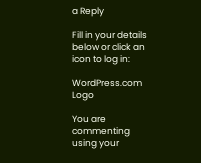a Reply

Fill in your details below or click an icon to log in:

WordPress.com Logo

You are commenting using your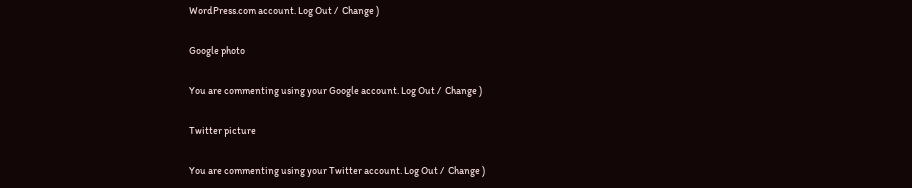WordPress.com account. Log Out /  Change )

Google photo

You are commenting using your Google account. Log Out /  Change )

Twitter picture

You are commenting using your Twitter account. Log Out /  Change )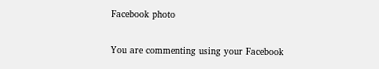Facebook photo

You are commenting using your Facebook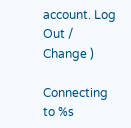account. Log Out /  Change )

Connecting to %s